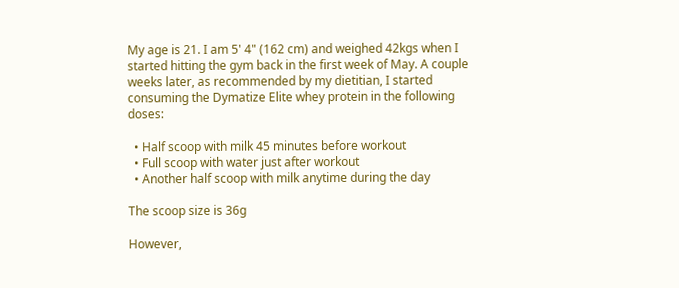My age is 21. I am 5' 4" (162 cm) and weighed 42kgs when I started hitting the gym back in the first week of May. A couple weeks later, as recommended by my dietitian, I started consuming the Dymatize Elite whey protein in the following doses:

  • Half scoop with milk 45 minutes before workout
  • Full scoop with water just after workout
  • Another half scoop with milk anytime during the day

The scoop size is 36g

However,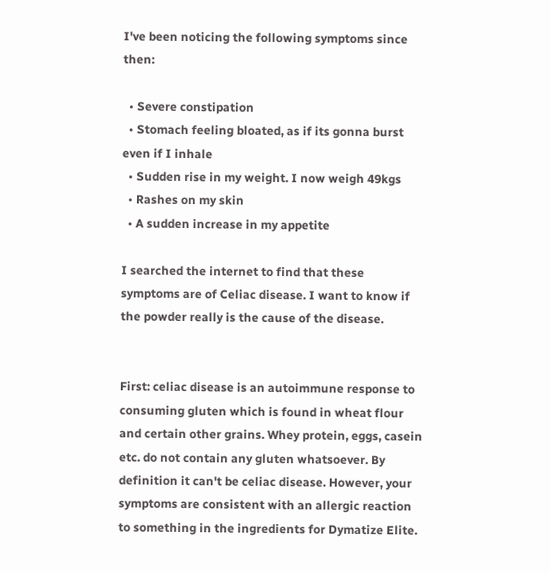I've been noticing the following symptoms since then:

  • Severe constipation
  • Stomach feeling bloated, as if its gonna burst even if I inhale
  • Sudden rise in my weight. I now weigh 49kgs
  • Rashes on my skin
  • A sudden increase in my appetite

I searched the internet to find that these symptoms are of Celiac disease. I want to know if the powder really is the cause of the disease.


First: celiac disease is an autoimmune response to consuming gluten which is found in wheat flour and certain other grains. Whey protein, eggs, casein etc. do not contain any gluten whatsoever. By definition it can't be celiac disease. However, your symptoms are consistent with an allergic reaction to something in the ingredients for Dymatize Elite.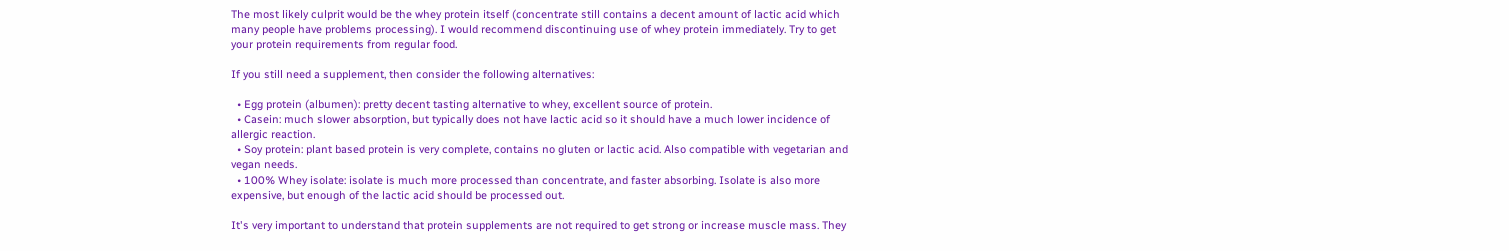The most likely culprit would be the whey protein itself (concentrate still contains a decent amount of lactic acid which many people have problems processing). I would recommend discontinuing use of whey protein immediately. Try to get your protein requirements from regular food.

If you still need a supplement, then consider the following alternatives:

  • Egg protein (albumen): pretty decent tasting alternative to whey, excellent source of protein.
  • Casein: much slower absorption, but typically does not have lactic acid so it should have a much lower incidence of allergic reaction.
  • Soy protein: plant based protein is very complete, contains no gluten or lactic acid. Also compatible with vegetarian and vegan needs.
  • 100% Whey isolate: isolate is much more processed than concentrate, and faster absorbing. Isolate is also more expensive, but enough of the lactic acid should be processed out.

It's very important to understand that protein supplements are not required to get strong or increase muscle mass. They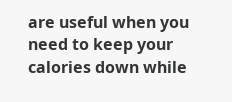are useful when you need to keep your calories down while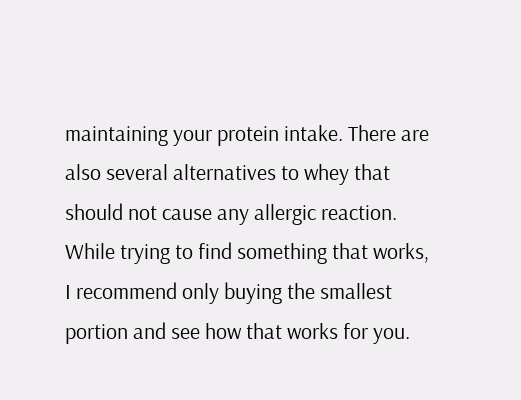maintaining your protein intake. There are also several alternatives to whey that should not cause any allergic reaction. While trying to find something that works, I recommend only buying the smallest portion and see how that works for you.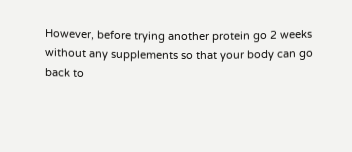However, before trying another protein go 2 weeks without any supplements so that your body can go back to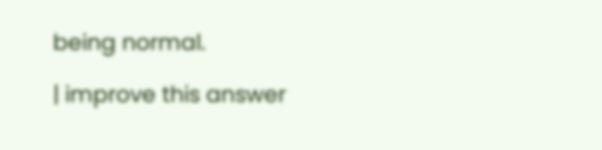being normal.

| improve this answer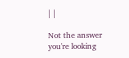| |

Not the answer you're looking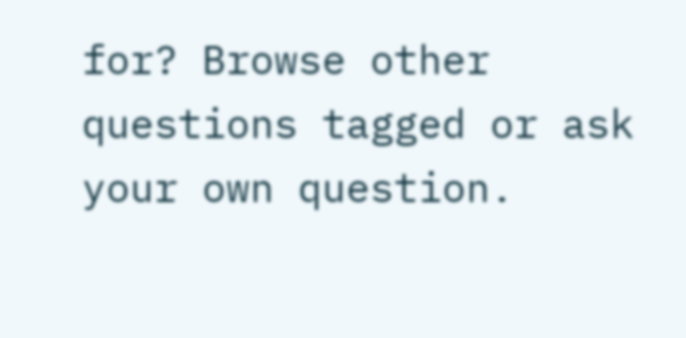for? Browse other questions tagged or ask your own question.